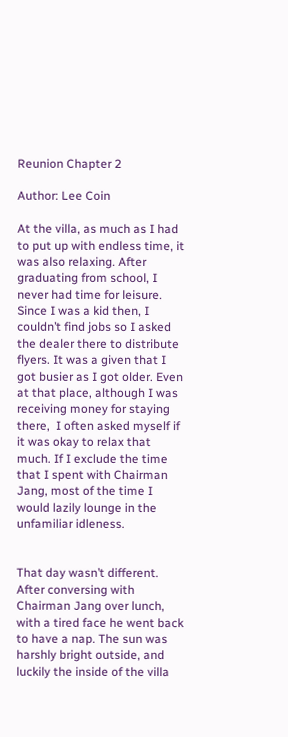Reunion Chapter 2

Author: Lee Coin

At the villa, as much as I had to put up with endless time, it was also relaxing. After graduating from school, I never had time for leisure. Since I was a kid then, I couldn’t find jobs so I asked the dealer there to distribute flyers. It was a given that I got busier as I got older. Even at that place, although I was receiving money for staying there,  I often asked myself if it was okay to relax that much. If I exclude the time that I spent with Chairman Jang, most of the time I would lazily lounge in the unfamiliar idleness.


That day wasn’t different. After conversing with Chairman Jang over lunch, with a tired face he went back to have a nap. The sun was harshly bright outside, and luckily the inside of the villa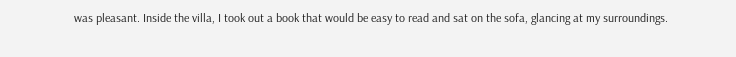was pleasant. Inside the villa, I took out a book that would be easy to read and sat on the sofa, glancing at my surroundings.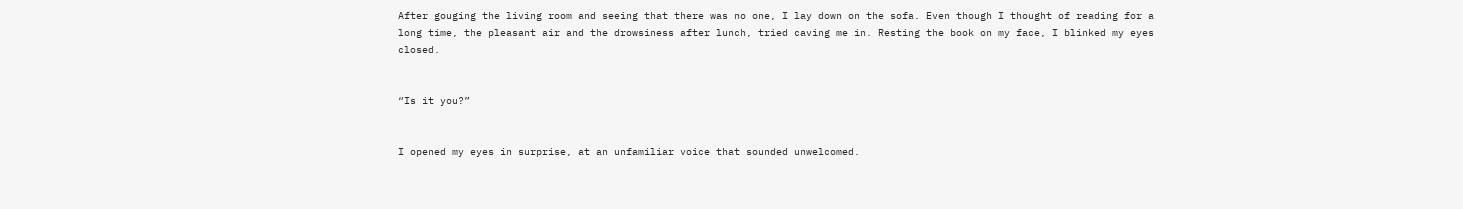After gouging the living room and seeing that there was no one, I lay down on the sofa. Even though I thought of reading for a long time, the pleasant air and the drowsiness after lunch, tried caving me in. Resting the book on my face, I blinked my eyes closed.


“Is it you?”


I opened my eyes in surprise, at an unfamiliar voice that sounded unwelcomed.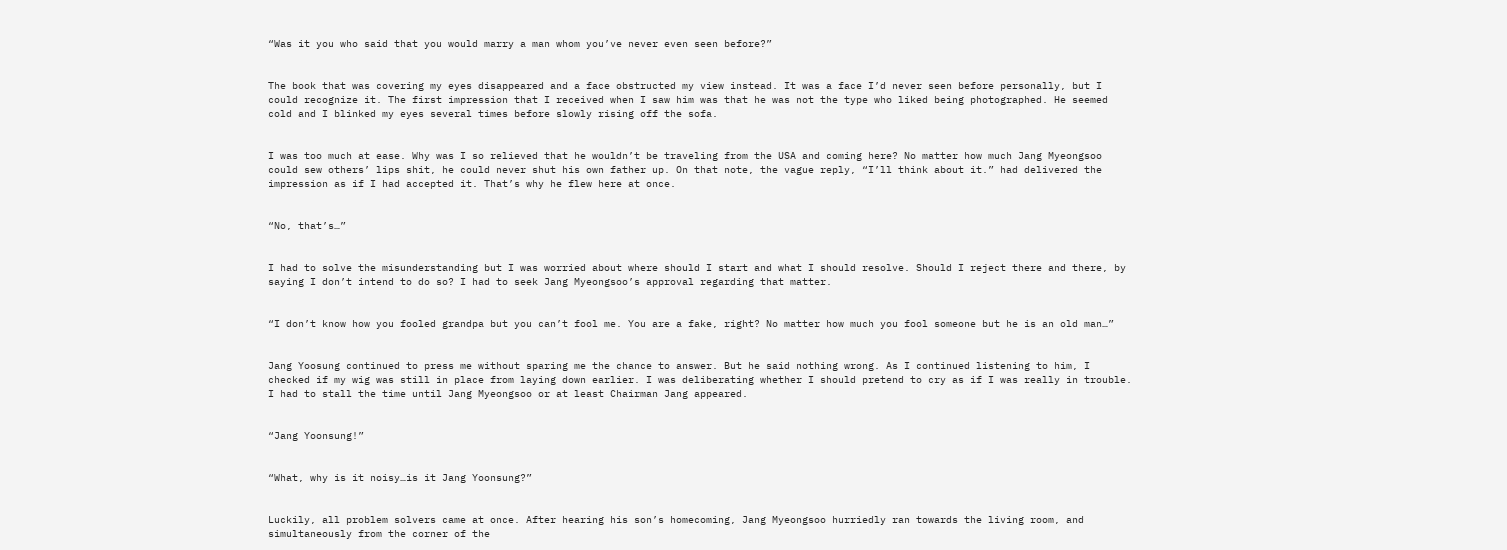“Was it you who said that you would marry a man whom you’ve never even seen before?”


The book that was covering my eyes disappeared and a face obstructed my view instead. It was a face I’d never seen before personally, but I could recognize it. The first impression that I received when I saw him was that he was not the type who liked being photographed. He seemed cold and I blinked my eyes several times before slowly rising off the sofa.


I was too much at ease. Why was I so relieved that he wouldn’t be traveling from the USA and coming here? No matter how much Jang Myeongsoo could sew others’ lips shit, he could never shut his own father up. On that note, the vague reply, “I’ll think about it.” had delivered the impression as if I had accepted it. That’s why he flew here at once.


“No, that’s…”


I had to solve the misunderstanding but I was worried about where should I start and what I should resolve. Should I reject there and there, by saying I don’t intend to do so? I had to seek Jang Myeongsoo’s approval regarding that matter.


“I don’t know how you fooled grandpa but you can’t fool me. You are a fake, right? No matter how much you fool someone but he is an old man…”


Jang Yoosung continued to press me without sparing me the chance to answer. But he said nothing wrong. As I continued listening to him, I checked if my wig was still in place from laying down earlier. I was deliberating whether I should pretend to cry as if I was really in trouble. I had to stall the time until Jang Myeongsoo or at least Chairman Jang appeared.


“Jang Yoonsung!”


“What, why is it noisy…is it Jang Yoonsung?”


Luckily, all problem solvers came at once. After hearing his son’s homecoming, Jang Myeongsoo hurriedly ran towards the living room, and simultaneously from the corner of the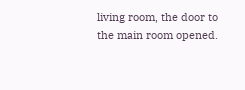living room, the door to the main room opened.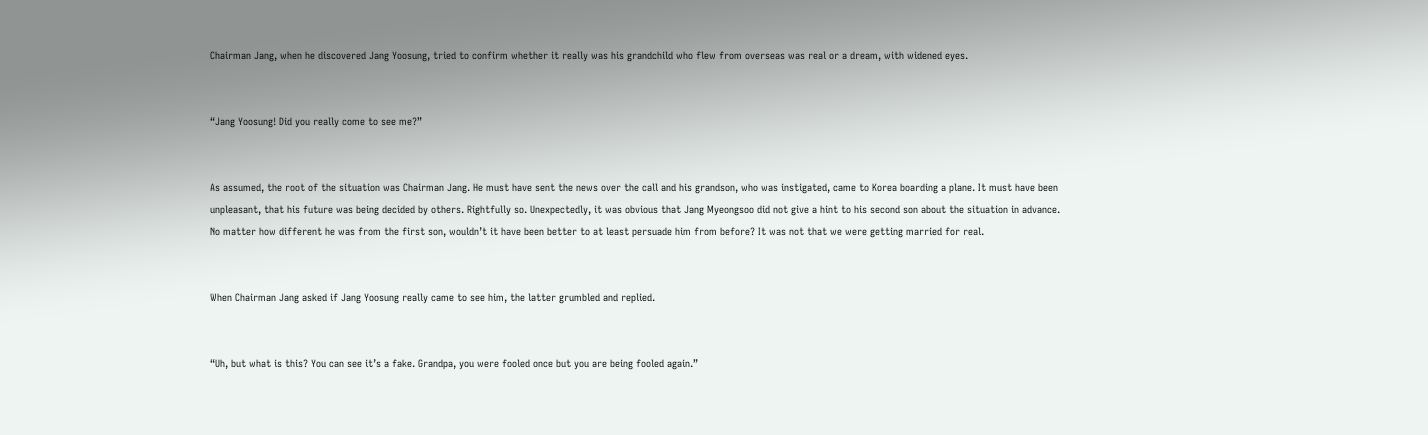Chairman Jang, when he discovered Jang Yoosung, tried to confirm whether it really was his grandchild who flew from overseas was real or a dream, with widened eyes.


“Jang Yoosung! Did you really come to see me?”


As assumed, the root of the situation was Chairman Jang. He must have sent the news over the call and his grandson, who was instigated, came to Korea boarding a plane. It must have been unpleasant, that his future was being decided by others. Rightfully so. Unexpectedly, it was obvious that Jang Myeongsoo did not give a hint to his second son about the situation in advance. No matter how different he was from the first son, wouldn’t it have been better to at least persuade him from before? It was not that we were getting married for real.


When Chairman Jang asked if Jang Yoosung really came to see him, the latter grumbled and replied.


“Uh, but what is this? You can see it’s a fake. Grandpa, you were fooled once but you are being fooled again.”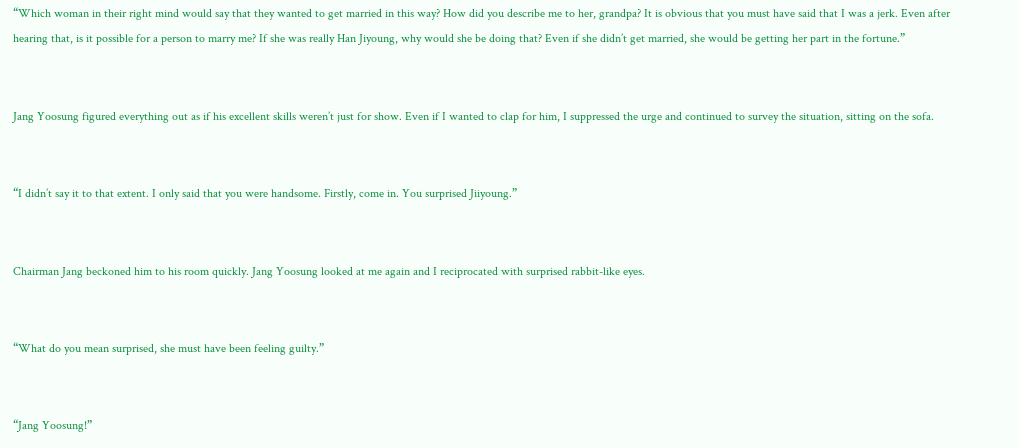“Which woman in their right mind would say that they wanted to get married in this way? How did you describe me to her, grandpa? It is obvious that you must have said that I was a jerk. Even after hearing that, is it possible for a person to marry me? If she was really Han Jiyoung, why would she be doing that? Even if she didn’t get married, she would be getting her part in the fortune.”


Jang Yoosung figured everything out as if his excellent skills weren’t just for show. Even if I wanted to clap for him, I suppressed the urge and continued to survey the situation, sitting on the sofa.


“I didn’t say it to that extent. I only said that you were handsome. Firstly, come in. You surprised Jiiyoung.”


Chairman Jang beckoned him to his room quickly. Jang Yoosung looked at me again and I reciprocated with surprised rabbit-like eyes.


“What do you mean surprised, she must have been feeling guilty.”


“Jang Yoosung!”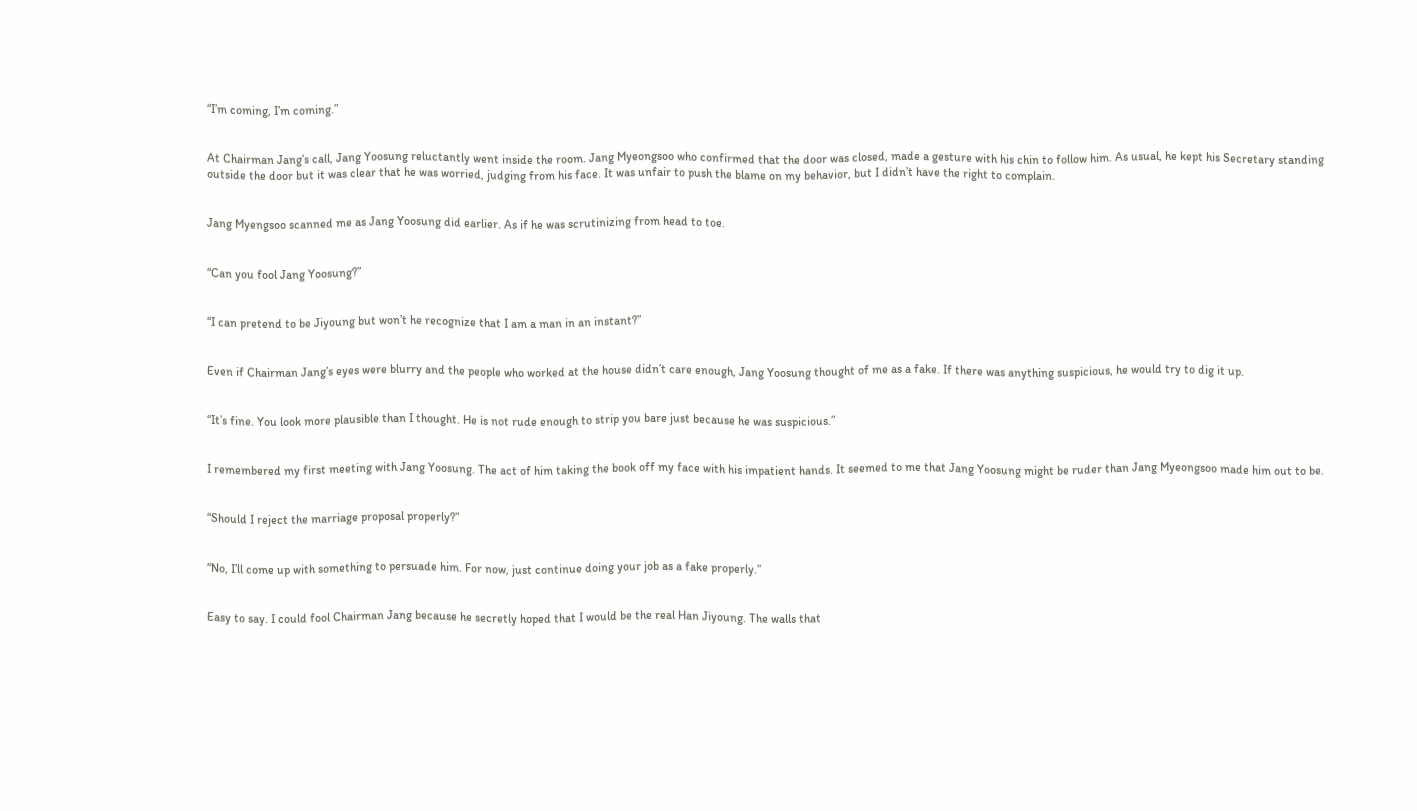“I’m coming, I’m coming.”


At Chairman Jang’s call, Jang Yoosung reluctantly went inside the room. Jang Myeongsoo who confirmed that the door was closed, made a gesture with his chin to follow him. As usual, he kept his Secretary standing outside the door but it was clear that he was worried, judging from his face. It was unfair to push the blame on my behavior, but I didn’t have the right to complain.


Jang Myengsoo scanned me as Jang Yoosung did earlier. As if he was scrutinizing from head to toe.


“Can you fool Jang Yoosung?”


“I can pretend to be Jiyoung but won’t he recognize that I am a man in an instant?”


Even if Chairman Jang’s eyes were blurry and the people who worked at the house didn’t care enough, Jang Yoosung thought of me as a fake. If there was anything suspicious, he would try to dig it up.


“It’s fine. You look more plausible than I thought. He is not rude enough to strip you bare just because he was suspicious.”


I remembered my first meeting with Jang Yoosung. The act of him taking the book off my face with his impatient hands. It seemed to me that Jang Yoosung might be ruder than Jang Myeongsoo made him out to be.


“Should I reject the marriage proposal properly?”


“No, I’ll come up with something to persuade him. For now, just continue doing your job as a fake properly.”


Easy to say. I could fool Chairman Jang because he secretly hoped that I would be the real Han Jiyoung. The walls that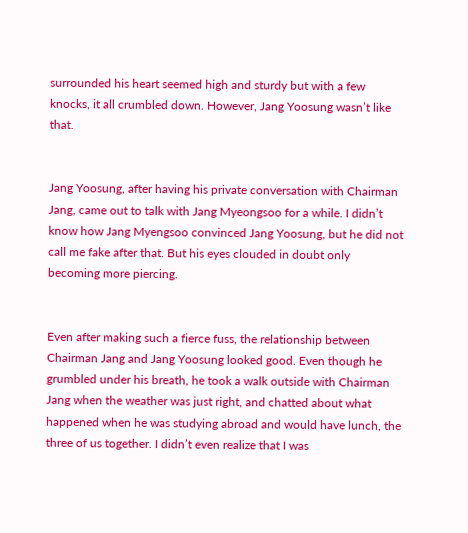surrounded his heart seemed high and sturdy but with a few knocks, it all crumbled down. However, Jang Yoosung wasn’t like that.


Jang Yoosung, after having his private conversation with Chairman Jang, came out to talk with Jang Myeongsoo for a while. I didn’t know how Jang Myengsoo convinced Jang Yoosung, but he did not call me fake after that. But his eyes clouded in doubt only becoming more piercing.


Even after making such a fierce fuss, the relationship between Chairman Jang and Jang Yoosung looked good. Even though he grumbled under his breath, he took a walk outside with Chairman Jang when the weather was just right, and chatted about what happened when he was studying abroad and would have lunch, the three of us together. I didn’t even realize that I was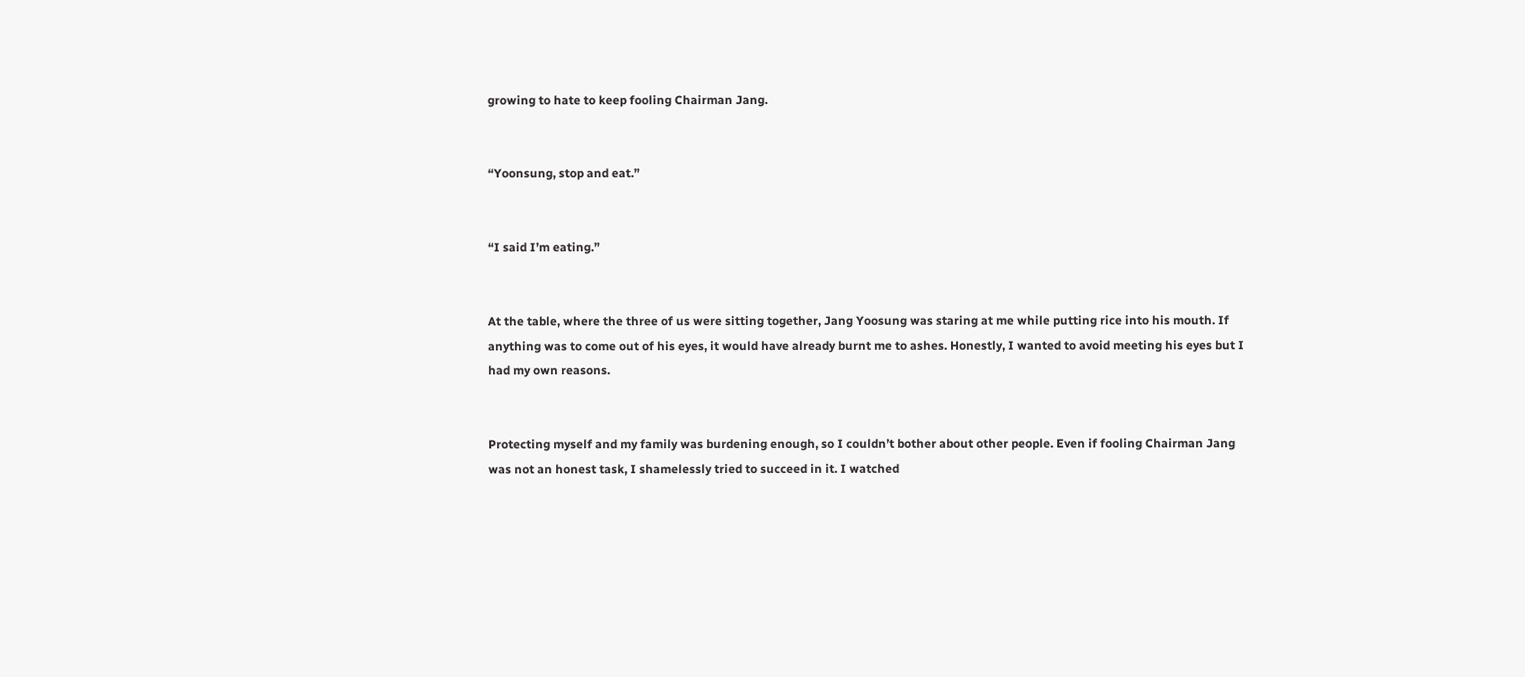growing to hate to keep fooling Chairman Jang.


“Yoonsung, stop and eat.”


“I said I’m eating.”


At the table, where the three of us were sitting together, Jang Yoosung was staring at me while putting rice into his mouth. If anything was to come out of his eyes, it would have already burnt me to ashes. Honestly, I wanted to avoid meeting his eyes but I had my own reasons.


Protecting myself and my family was burdening enough, so I couldn’t bother about other people. Even if fooling Chairman Jang was not an honest task, I shamelessly tried to succeed in it. I watched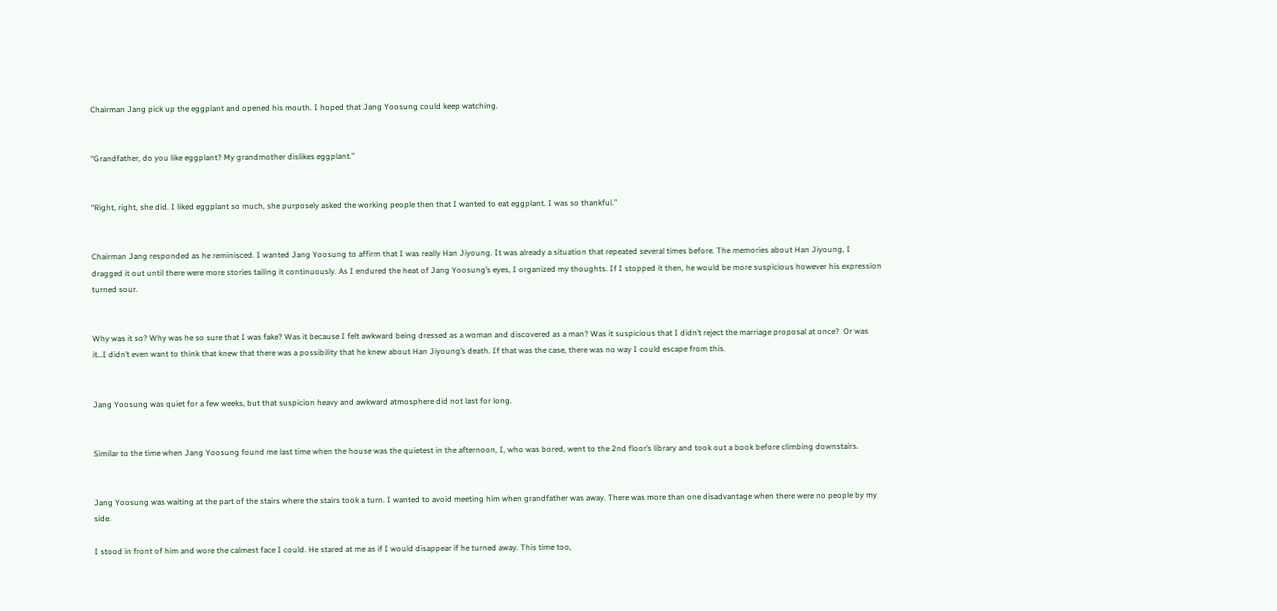Chairman Jang pick up the eggplant and opened his mouth. I hoped that Jang Yoosung could keep watching.


“Grandfather, do you like eggplant? My grandmother dislikes eggplant.”


“Right, right, she did. I liked eggplant so much, she purposely asked the working people then that I wanted to eat eggplant. I was so thankful.”


Chairman Jang responded as he reminisced. I wanted Jang Yoosung to affirm that I was really Han Jiyoung. It was already a situation that repeated several times before. The memories about Han Jiyoung, I dragged it out until there were more stories tailing it continuously. As I endured the heat of Jang Yoosung’s eyes, I organized my thoughts. If I stopped it then, he would be more suspicious however his expression turned sour.


Why was it so? Why was he so sure that I was fake? Was it because I felt awkward being dressed as a woman and discovered as a man? Was it suspicious that I didn’t reject the marriage proposal at once?  Or was it…I didn’t even want to think that knew that there was a possibility that he knew about Han Jiyoung’s death. If that was the case, there was no way I could escape from this.


Jang Yoosung was quiet for a few weeks, but that suspicion heavy and awkward atmosphere did not last for long.


Similar to the time when Jang Yoosung found me last time when the house was the quietest in the afternoon, I, who was bored, went to the 2nd floor’s library and took out a book before climbing downstairs.


Jang Yoosung was waiting at the part of the stairs where the stairs took a turn. I wanted to avoid meeting him when grandfather was away. There was more than one disadvantage when there were no people by my side.

I stood in front of him and wore the calmest face I could. He stared at me as if I would disappear if he turned away. This time too,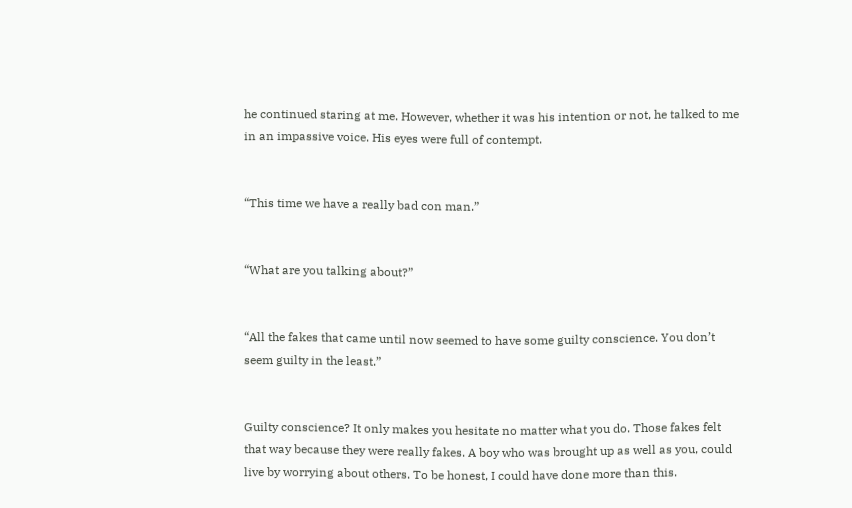he continued staring at me. However, whether it was his intention or not, he talked to me in an impassive voice. His eyes were full of contempt.


“This time we have a really bad con man.”


“What are you talking about?”


“All the fakes that came until now seemed to have some guilty conscience. You don’t seem guilty in the least.”


Guilty conscience? It only makes you hesitate no matter what you do. Those fakes felt that way because they were really fakes. A boy who was brought up as well as you, could live by worrying about others. To be honest, I could have done more than this.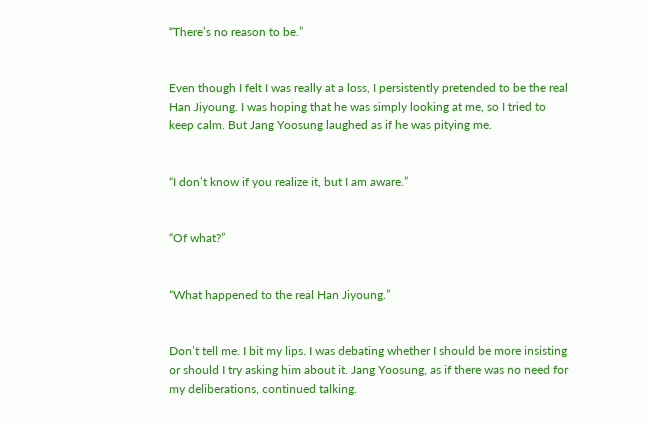“There’s no reason to be.”


Even though I felt I was really at a loss, I persistently pretended to be the real Han Jiyoung. I was hoping that he was simply looking at me, so I tried to keep calm. But Jang Yoosung laughed as if he was pitying me.


“I don’t know if you realize it, but I am aware.”


“Of what?”


“What happened to the real Han Jiyoung.”


Don’t tell me. I bit my lips. I was debating whether I should be more insisting  or should I try asking him about it. Jang Yoosung, as if there was no need for my deliberations, continued talking.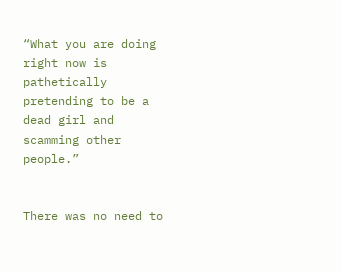“What you are doing right now is pathetically pretending to be a dead girl and scamming other people.”


There was no need to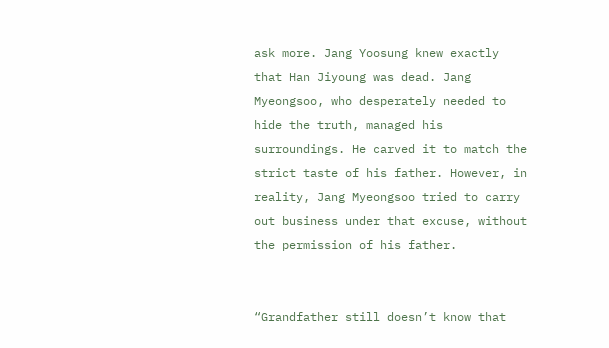ask more. Jang Yoosung knew exactly that Han Jiyoung was dead. Jang Myeongsoo, who desperately needed to hide the truth, managed his surroundings. He carved it to match the strict taste of his father. However, in reality, Jang Myeongsoo tried to carry out business under that excuse, without the permission of his father.


“Grandfather still doesn’t know that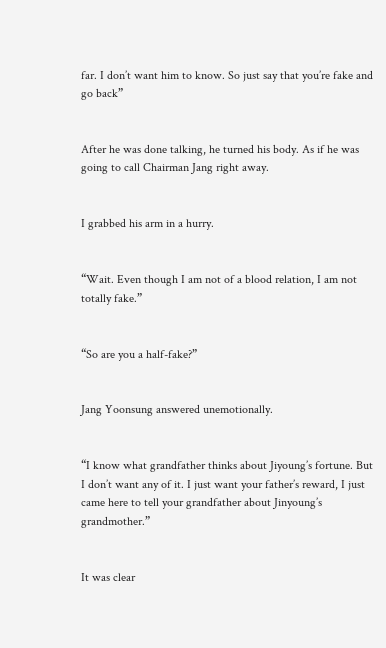far. I don’t want him to know. So just say that you’re fake and go back”


After he was done talking, he turned his body. As if he was going to call Chairman Jang right away.


I grabbed his arm in a hurry.


“Wait. Even though I am not of a blood relation, I am not totally fake.”


“So are you a half-fake?”


Jang Yoonsung answered unemotionally.


“I know what grandfather thinks about Jiyoung’s fortune. But I don’t want any of it. I just want your father’s reward, I just came here to tell your grandfather about Jinyoung’s grandmother.”


It was clear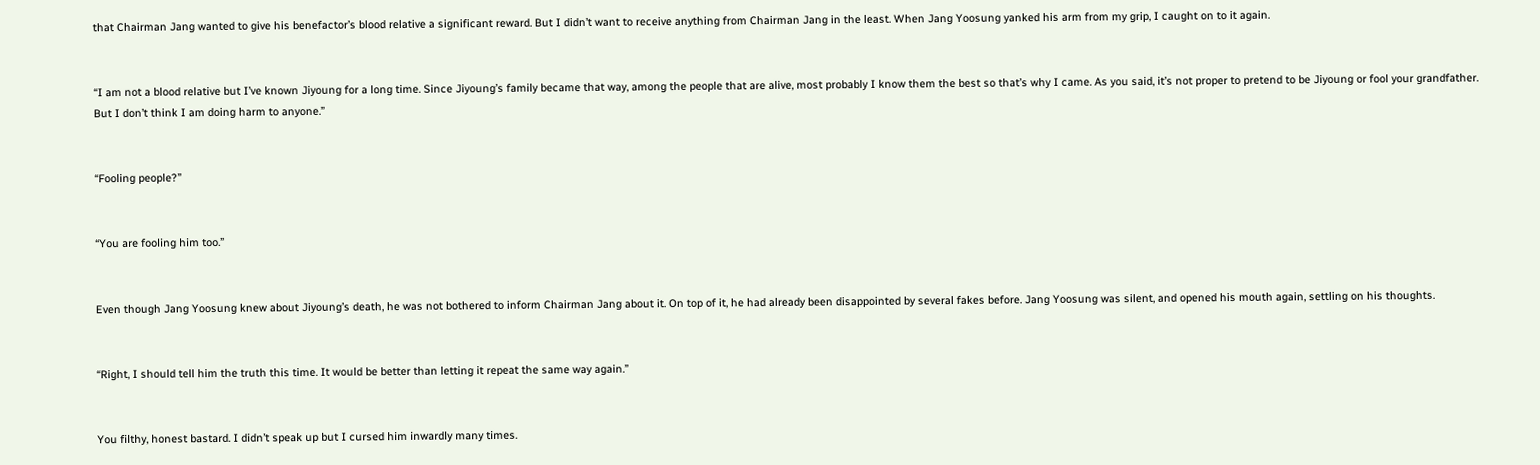that Chairman Jang wanted to give his benefactor’s blood relative a significant reward. But I didn’t want to receive anything from Chairman Jang in the least. When Jang Yoosung yanked his arm from my grip, I caught on to it again.


“I am not a blood relative but I’ve known Jiyoung for a long time. Since Jiyoung’s family became that way, among the people that are alive, most probably I know them the best so that’s why I came. As you said, it’s not proper to pretend to be Jiyoung or fool your grandfather. But I don’t think I am doing harm to anyone.”


“Fooling people?”


“You are fooling him too.”


Even though Jang Yoosung knew about Jiyoung’s death, he was not bothered to inform Chairman Jang about it. On top of it, he had already been disappointed by several fakes before. Jang Yoosung was silent, and opened his mouth again, settling on his thoughts.


“Right, I should tell him the truth this time. It would be better than letting it repeat the same way again.”


You filthy, honest bastard. I didn’t speak up but I cursed him inwardly many times.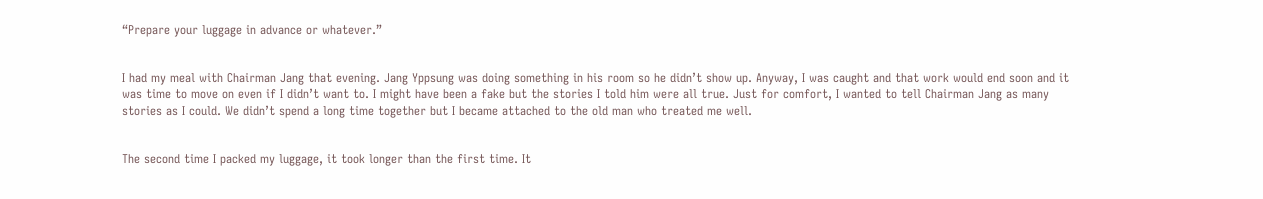“Prepare your luggage in advance or whatever.”


I had my meal with Chairman Jang that evening. Jang Yppsung was doing something in his room so he didn’t show up. Anyway, I was caught and that work would end soon and it was time to move on even if I didn’t want to. I might have been a fake but the stories I told him were all true. Just for comfort, I wanted to tell Chairman Jang as many stories as I could. We didn’t spend a long time together but I became attached to the old man who treated me well.


The second time I packed my luggage, it took longer than the first time. It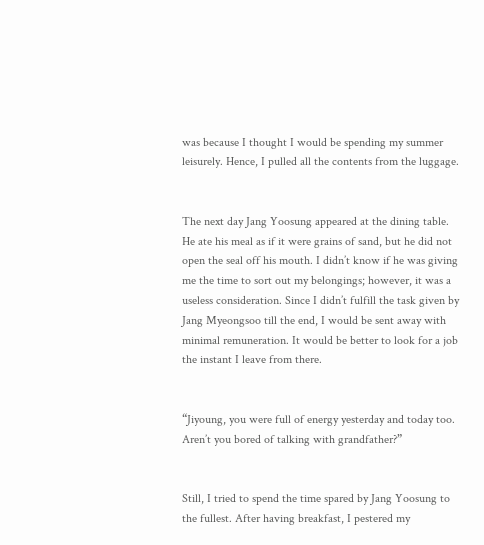was because I thought I would be spending my summer leisurely. Hence, I pulled all the contents from the luggage.


The next day Jang Yoosung appeared at the dining table. He ate his meal as if it were grains of sand, but he did not open the seal off his mouth. I didn’t know if he was giving me the time to sort out my belongings; however, it was a useless consideration. Since I didn’t fulfill the task given by Jang Myeongsoo till the end, I would be sent away with minimal remuneration. It would be better to look for a job the instant I leave from there.


“Jiyoung, you were full of energy yesterday and today too. Aren’t you bored of talking with grandfather?”


Still, I tried to spend the time spared by Jang Yoosung to the fullest. After having breakfast, I pestered my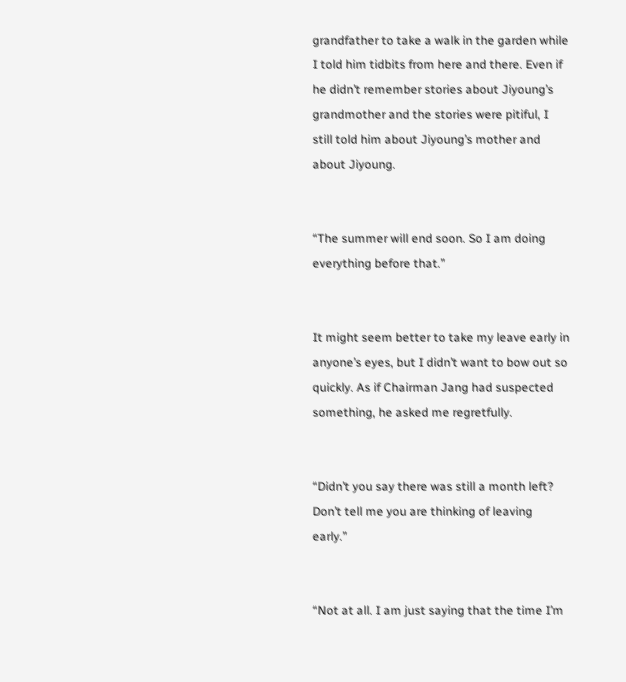grandfather to take a walk in the garden while I told him tidbits from here and there. Even if he didn’t remember stories about Jiyoung’s grandmother and the stories were pitiful, I still told him about Jiyoung’s mother and about Jiyoung.


“The summer will end soon. So I am doing everything before that.”


It might seem better to take my leave early in anyone’s eyes, but I didn’t want to bow out so quickly. As if Chairman Jang had suspected something, he asked me regretfully.


“Didn’t you say there was still a month left? Don’t tell me you are thinking of leaving early.”


“Not at all. I am just saying that the time I’m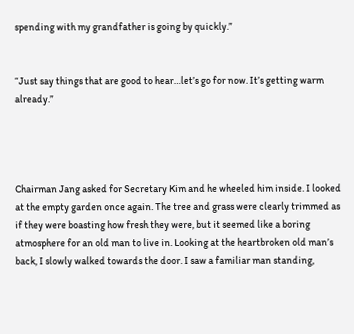spending with my grandfather is going by quickly.”


“Just say things that are good to hear…let’s go for now. It’s getting warm already.”




Chairman Jang asked for Secretary Kim and he wheeled him inside. I looked at the empty garden once again. The tree and grass were clearly trimmed as if they were boasting how fresh they were, but it seemed like a boring atmosphere for an old man to live in. Looking at the heartbroken old man’s back, I slowly walked towards the door. I saw a familiar man standing,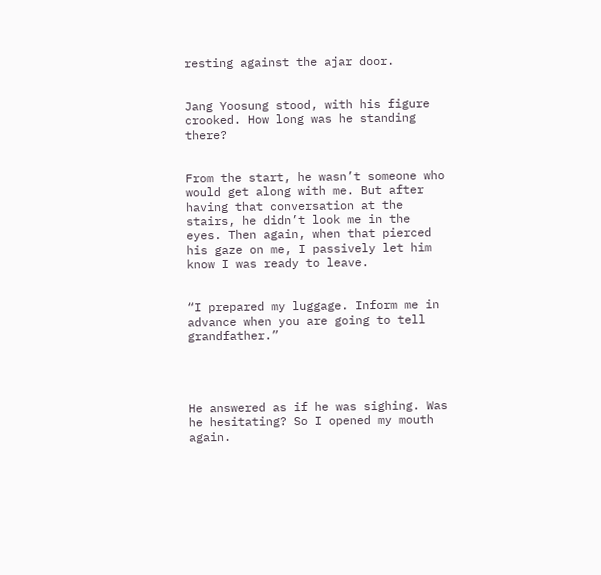resting against the ajar door.


Jang Yoosung stood, with his figure crooked. How long was he standing there?


From the start, he wasn’t someone who would get along with me. But after having that conversation at the stairs, he didn’t look me in the eyes. Then again, when that pierced his gaze on me, I passively let him know I was ready to leave.


“I prepared my luggage. Inform me in advance when you are going to tell grandfather.”




He answered as if he was sighing. Was he hesitating? So I opened my mouth again.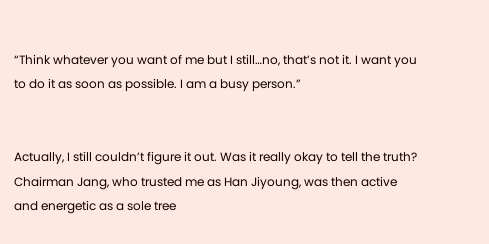“Think whatever you want of me but I still…no, that’s not it. I want you to do it as soon as possible. I am a busy person.”


Actually, I still couldn’t figure it out. Was it really okay to tell the truth? Chairman Jang, who trusted me as Han Jiyoung, was then active and energetic as a sole tree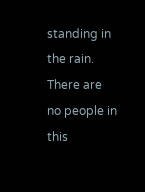standing in the rain. There are no people in this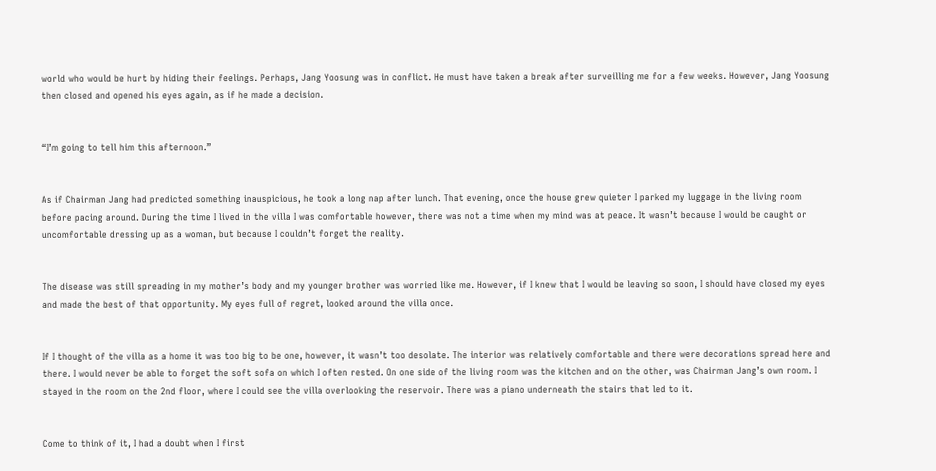world who would be hurt by hiding their feelings. Perhaps, Jang Yoosung was in conflict. He must have taken a break after surveilling me for a few weeks. However, Jang Yoosung then closed and opened his eyes again, as if he made a decision.


“I’m going to tell him this afternoon.”


As if Chairman Jang had predicted something inauspicious, he took a long nap after lunch. That evening, once the house grew quieter I parked my luggage in the living room before pacing around. During the time I lived in the villa I was comfortable however, there was not a time when my mind was at peace. It wasn’t because I would be caught or uncomfortable dressing up as a woman, but because I couldn’t forget the reality.


The disease was still spreading in my mother’s body and my younger brother was worried like me. However, if I knew that I would be leaving so soon, I should have closed my eyes and made the best of that opportunity. My eyes full of regret, looked around the villa once.


If I thought of the villa as a home it was too big to be one, however, it wasn’t too desolate. The interior was relatively comfortable and there were decorations spread here and there. I would never be able to forget the soft sofa on which I often rested. On one side of the living room was the kitchen and on the other, was Chairman Jang’s own room. I stayed in the room on the 2nd floor, where I could see the villa overlooking the reservoir. There was a piano underneath the stairs that led to it.


Come to think of it, I had a doubt when I first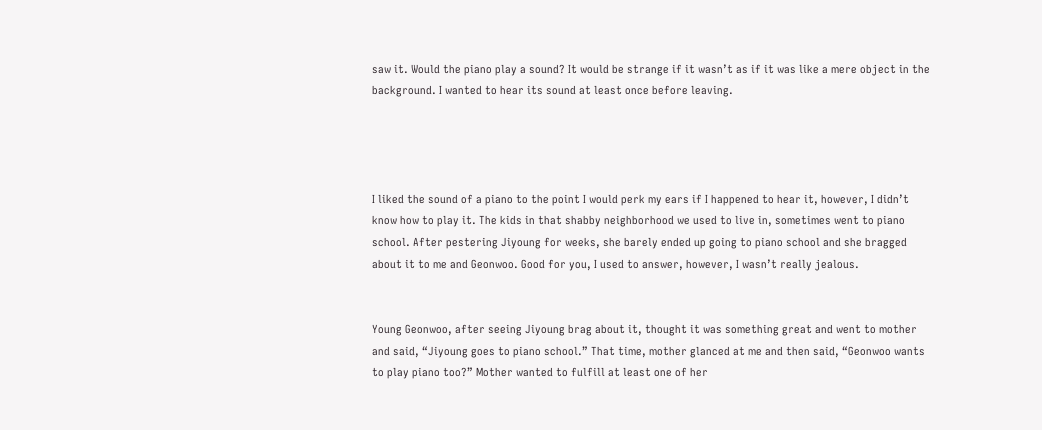saw it. Would the piano play a sound? It would be strange if it wasn’t as if it was like a mere object in the background. I wanted to hear its sound at least once before leaving.




I liked the sound of a piano to the point I would perk my ears if I happened to hear it, however, I didn’t know how to play it. The kids in that shabby neighborhood we used to live in, sometimes went to piano school. After pestering Jiyoung for weeks, she barely ended up going to piano school and she bragged about it to me and Geonwoo. Good for you, I used to answer, however, I wasn’t really jealous.


Young Geonwoo, after seeing Jiyoung brag about it, thought it was something great and went to mother and said, “Jiyoung goes to piano school.” That time, mother glanced at me and then said, “Geonwoo wants to play piano too?” Mother wanted to fulfill at least one of her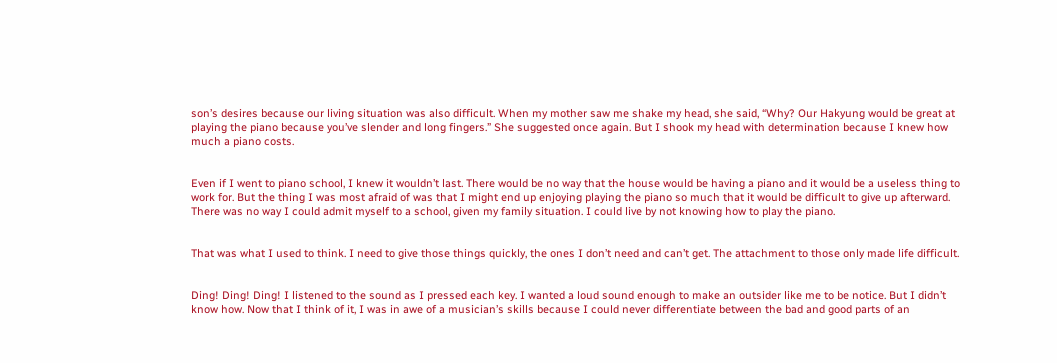son’s desires because our living situation was also difficult. When my mother saw me shake my head, she said, “Why? Our Hakyung would be great at playing the piano because you’ve slender and long fingers.” She suggested once again. But I shook my head with determination because I knew how much a piano costs.


Even if I went to piano school, I knew it wouldn’t last. There would be no way that the house would be having a piano and it would be a useless thing to work for. But the thing I was most afraid of was that I might end up enjoying playing the piano so much that it would be difficult to give up afterward. There was no way I could admit myself to a school, given my family situation. I could live by not knowing how to play the piano.


That was what I used to think. I need to give those things quickly, the ones I don’t need and can’t get. The attachment to those only made life difficult.


Ding! Ding! Ding! I listened to the sound as I pressed each key. I wanted a loud sound enough to make an outsider like me to be notice. But I didn’t know how. Now that I think of it, I was in awe of a musician’s skills because I could never differentiate between the bad and good parts of an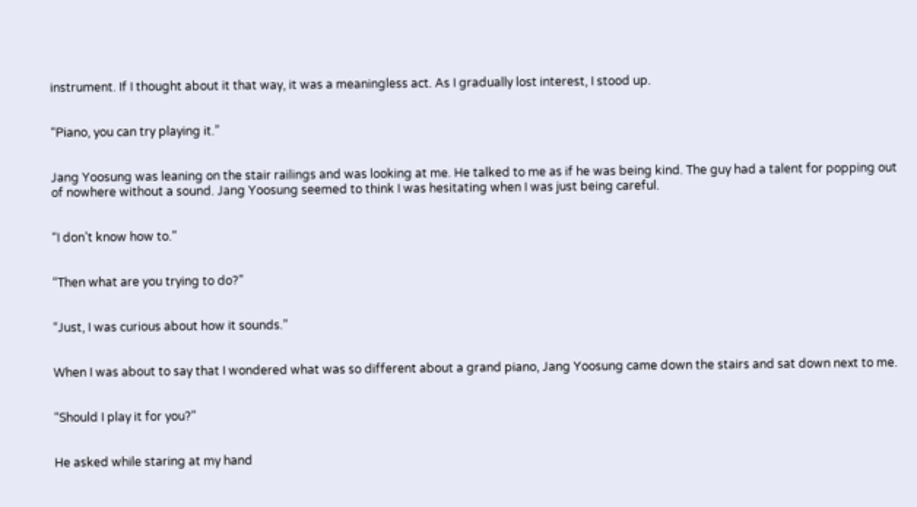instrument. If I thought about it that way, it was a meaningless act. As I gradually lost interest, I stood up.


“Piano, you can try playing it.”


Jang Yoosung was leaning on the stair railings and was looking at me. He talked to me as if he was being kind. The guy had a talent for popping out of nowhere without a sound. Jang Yoosung seemed to think I was hesitating when I was just being careful.


“I don’t know how to.”


“Then what are you trying to do?”


“Just, I was curious about how it sounds.”


When I was about to say that I wondered what was so different about a grand piano, Jang Yoosung came down the stairs and sat down next to me.


“Should I play it for you?”


He asked while staring at my hand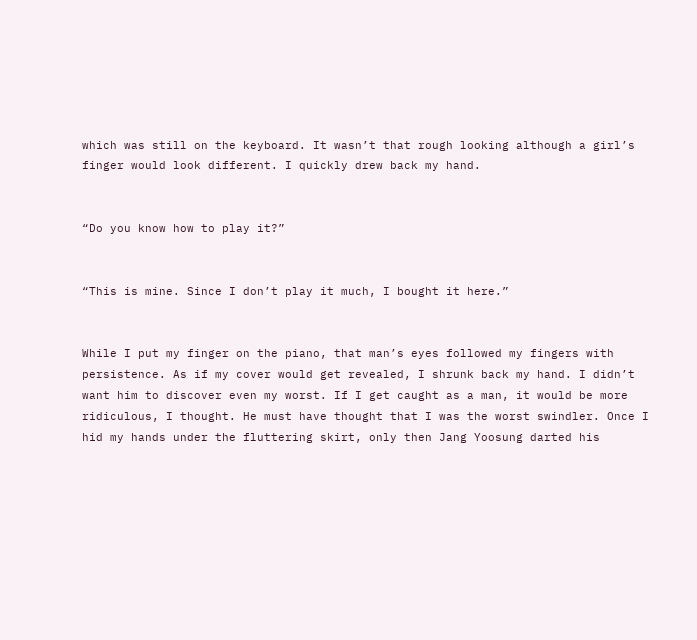which was still on the keyboard. It wasn’t that rough looking although a girl’s finger would look different. I quickly drew back my hand.


“Do you know how to play it?”


“This is mine. Since I don’t play it much, I bought it here.”


While I put my finger on the piano, that man’s eyes followed my fingers with persistence. As if my cover would get revealed, I shrunk back my hand. I didn’t want him to discover even my worst. If I get caught as a man, it would be more ridiculous, I thought. He must have thought that I was the worst swindler. Once I hid my hands under the fluttering skirt, only then Jang Yoosung darted his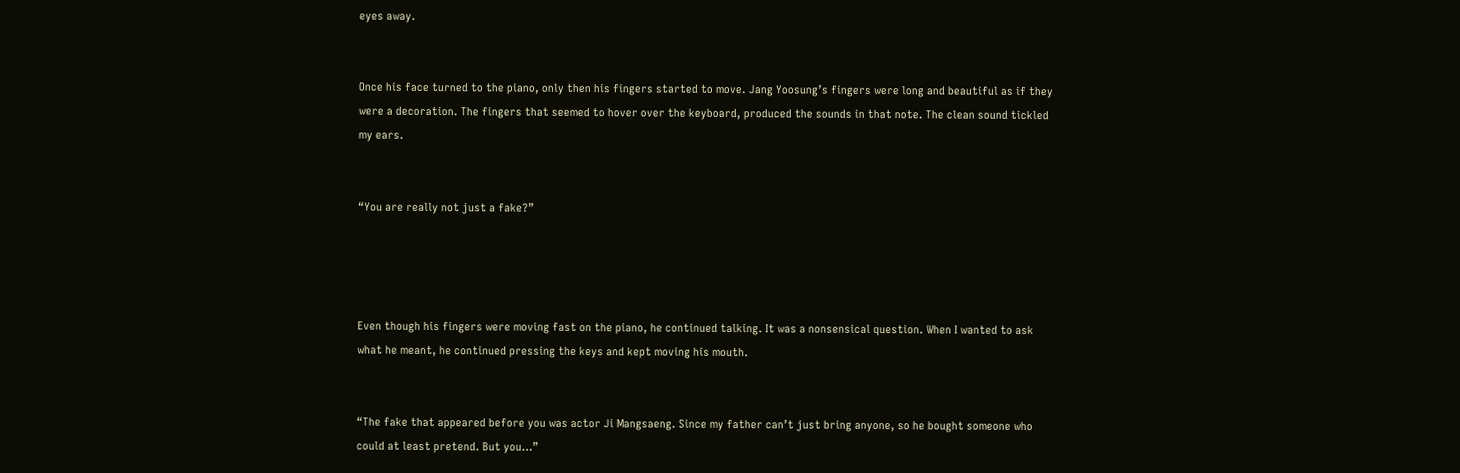eyes away.


Once his face turned to the piano, only then his fingers started to move. Jang Yoosung’s fingers were long and beautiful as if they were a decoration. The fingers that seemed to hover over the keyboard, produced the sounds in that note. The clean sound tickled my ears.


“You are really not just a fake?”




Even though his fingers were moving fast on the piano, he continued talking. It was a nonsensical question. When I wanted to ask what he meant, he continued pressing the keys and kept moving his mouth.


“The fake that appeared before you was actor Ji Mangsaeng. Since my father can’t just bring anyone, so he bought someone who could at least pretend. But you…”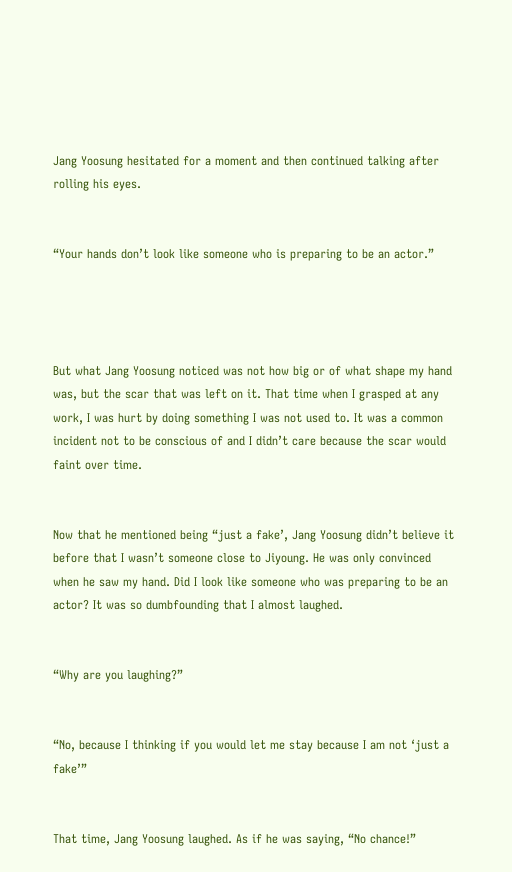Jang Yoosung hesitated for a moment and then continued talking after rolling his eyes.


“Your hands don’t look like someone who is preparing to be an actor.”




But what Jang Yoosung noticed was not how big or of what shape my hand was, but the scar that was left on it. That time when I grasped at any work, I was hurt by doing something I was not used to. It was a common incident not to be conscious of and I didn’t care because the scar would faint over time.


Now that he mentioned being “just a fake’, Jang Yoosung didn’t believe it before that I wasn’t someone close to Jiyoung. He was only convinced when he saw my hand. Did I look like someone who was preparing to be an actor? It was so dumbfounding that I almost laughed.


“Why are you laughing?”


“No, because I thinking if you would let me stay because I am not ‘just a fake’”


That time, Jang Yoosung laughed. As if he was saying, “No chance!”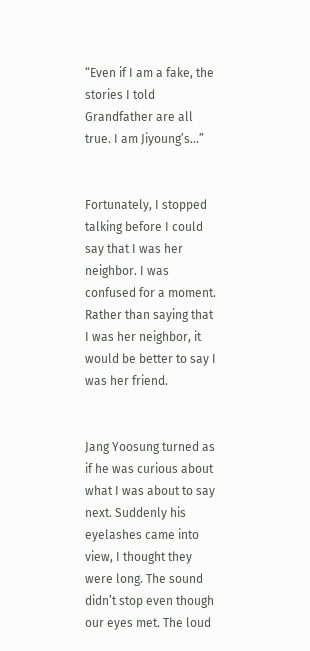“Even if I am a fake, the stories I told Grandfather are all true. I am Jiyoung’s…”


Fortunately, I stopped talking before I could say that I was her neighbor. I was confused for a moment. Rather than saying that I was her neighbor, it would be better to say I was her friend.


Jang Yoosung turned as if he was curious about what I was about to say next. Suddenly his eyelashes came into view, I thought they were long. The sound didn’t stop even though our eyes met. The loud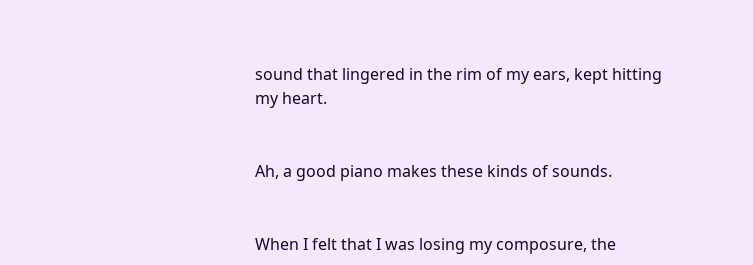sound that lingered in the rim of my ears, kept hitting my heart.


Ah, a good piano makes these kinds of sounds.


When I felt that I was losing my composure, the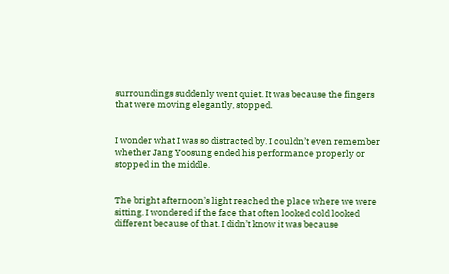surroundings suddenly went quiet. It was because the fingers that were moving elegantly, stopped.


I wonder what I was so distracted by. I couldn’t even remember whether Jang Yoosung ended his performance properly or stopped in the middle.


The bright afternoon’s light reached the place where we were sitting. I wondered if the face that often looked cold looked different because of that. I didn’t know it was because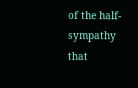of the half-sympathy that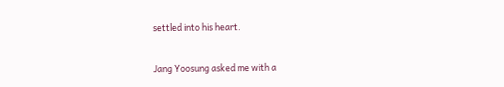settled into his heart.


Jang Yoosung asked me with a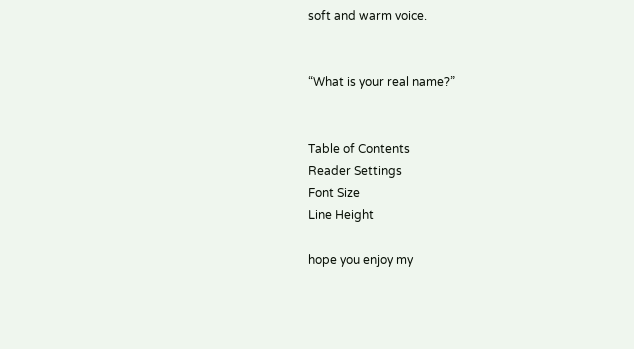soft and warm voice.


“What is your real name?”


Table of Contents
Reader Settings
Font Size
Line Height

hope you enjoy my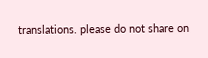translations. please do not share on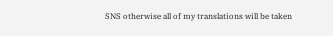SNS otherwise all of my translations will be taken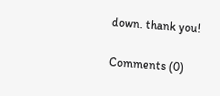down. thank you!

Comments (0)